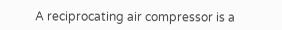A reciprocating air compressor is a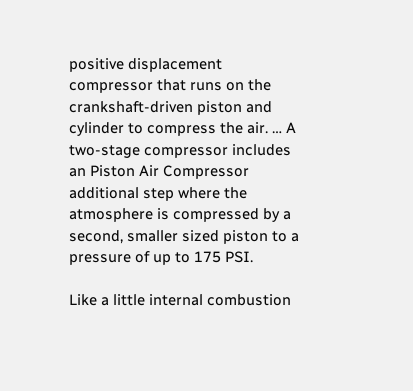positive displacement compressor that runs on the crankshaft-driven piston and cylinder to compress the air. … A two-stage compressor includes an Piston Air Compressor additional step where the atmosphere is compressed by a second, smaller sized piston to a pressure of up to 175 PSI.

Like a little internal combustion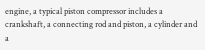engine, a typical piston compressor includes a crankshaft, a connecting rod and piston, a cylinder and a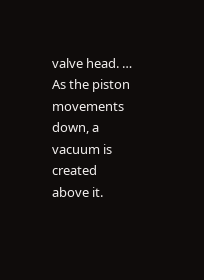valve head. … As the piston movements down, a vacuum is created above it.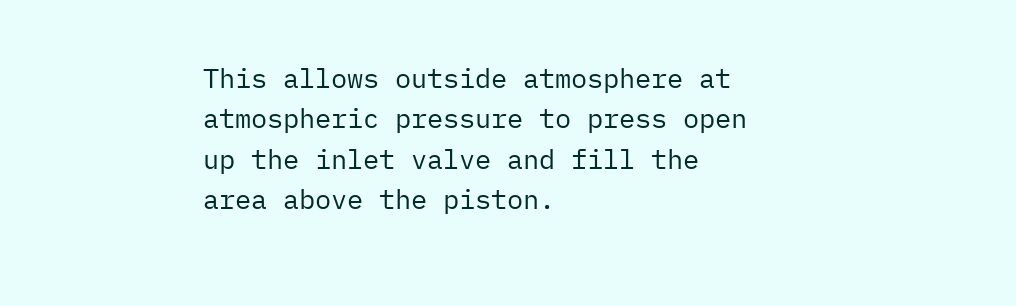This allows outside atmosphere at atmospheric pressure to press open up the inlet valve and fill the area above the piston.